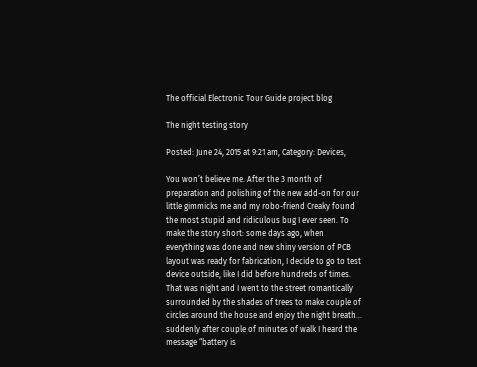The official Electronic Tour Guide project blog

The night testing story

Posted: June 24, 2015 at 9:21 am, Category: Devices,

You won’t believe me. After the 3 month of preparation and polishing of the new add-on for our little gimmicks me and my robo-friend Creaky found the most stupid and ridiculous bug I ever seen. To make the story short: some days ago, when everything was done and new shiny version of PCB layout was ready for fabrication, I decide to go to test device outside, like I did before hundreds of times. That was night and I went to the street romantically surrounded by the shades of trees to make couple of circles around the house and enjoy the night breath… suddenly after couple of minutes of walk I heard the message “battery is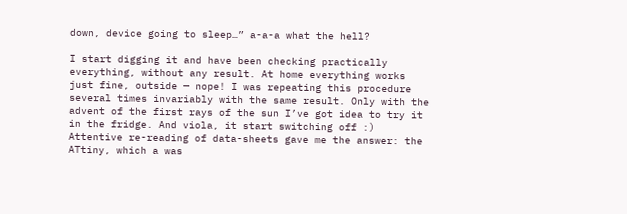down, device going to sleep…” a-a-a what the hell?

I start digging it and have been checking practically everything, without any result. At home everything works just fine, outside — nope! I was repeating this procedure several times invariably with the same result. Only with the advent of the first rays of the sun I’ve got idea to try it in the fridge. And viola, it start switching off :) Attentive re-reading of data-sheets gave me the answer: the ATtiny, which a was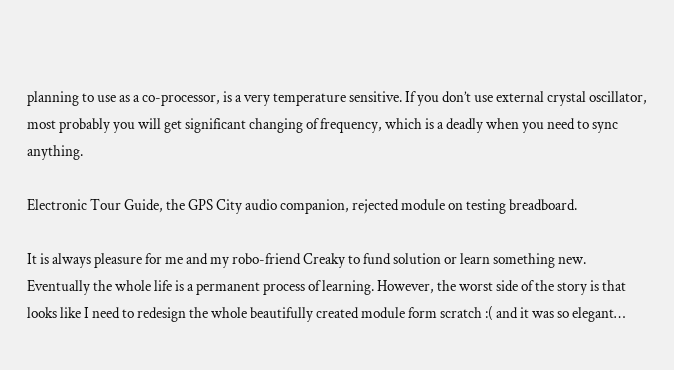planning to use as a co-processor, is a very temperature sensitive. If you don’t use external crystal oscillator, most probably you will get significant changing of frequency, which is a deadly when you need to sync anything.

Electronic Tour Guide, the GPS City audio companion, rejected module on testing breadboard.

It is always pleasure for me and my robo-friend Creaky to fund solution or learn something new. Eventually the whole life is a permanent process of learning. However, the worst side of the story is that looks like I need to redesign the whole beautifully created module form scratch :( and it was so elegant…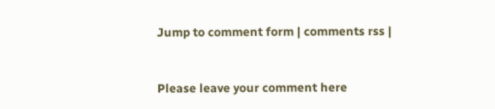Jump to comment form | comments rss |


Please leave your comment here